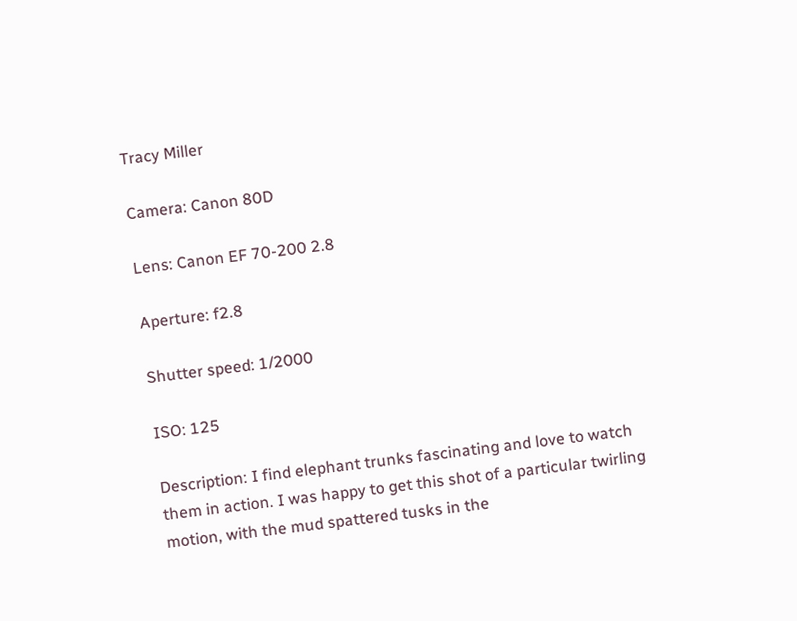Tracy Miller

Camera: Canon 80D

Lens: Canon EF 70-200 2.8

Aperture: f2.8

Shutter speed: 1/2000

ISO: 125

Description: I find elephant trunks fascinating and love to watch them in action. I was happy to get this shot of a particular twirling motion, with the mud spattered tusks in the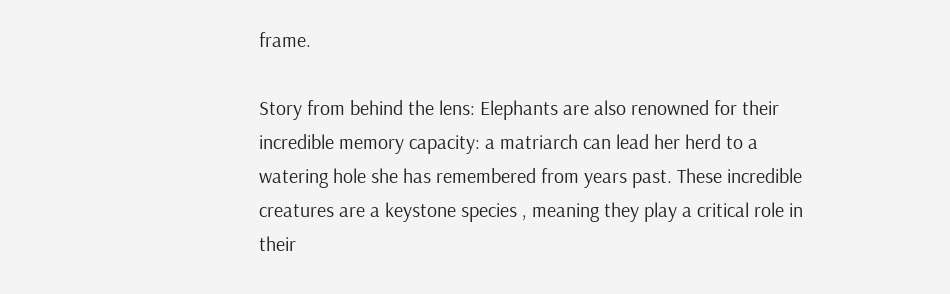frame.

Story from behind the lens: Elephants are also renowned for their incredible memory capacity: a matriarch can lead her herd to a watering hole she has remembered from years past. These incredible creatures are a keystone species , meaning they play a critical role in their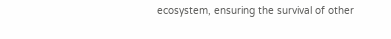ecosystem, ensuring the survival of other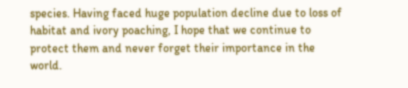species. Having faced huge population decline due to loss of habitat and ivory poaching, I hope that we continue to protect them and never forget their importance in the world.